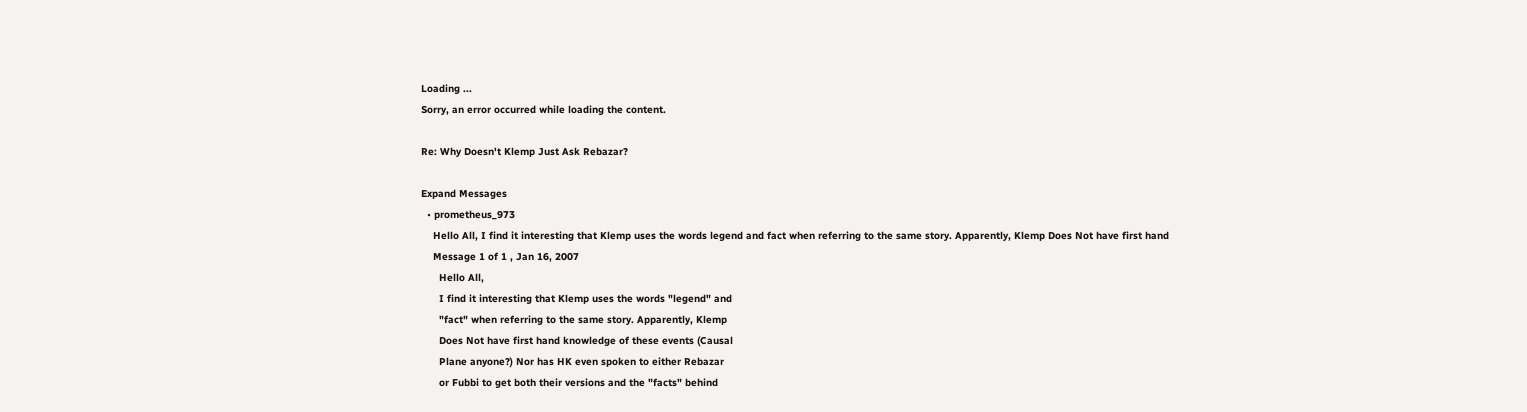Loading ...
Sorry, an error occurred while loading the content.

Re: Why Doesn't Klemp Just Ask Rebazar?

Expand Messages
  • prometheus_973
    Hello All, I find it interesting that Klemp uses the words legend and fact when referring to the same story. Apparently, Klemp Does Not have first hand
    Message 1 of 1 , Jan 16, 2007
      Hello All,
      I find it interesting that Klemp uses the words "legend" and
      "fact" when referring to the same story. Apparently, Klemp
      Does Not have first hand knowledge of these events (Causal
      Plane anyone?) Nor has HK even spoken to either Rebazar
      or Fubbi to get both their versions and the "facts" behind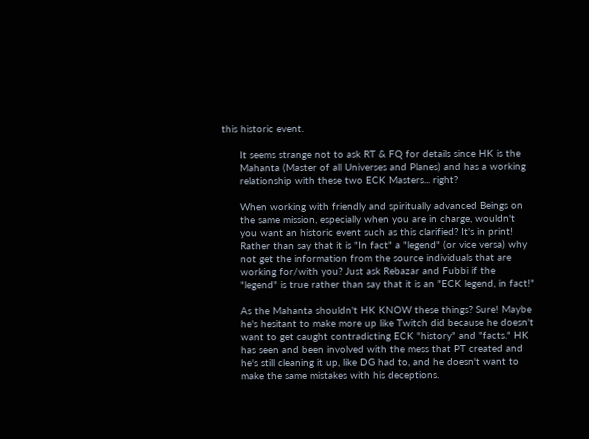this historic event.

      It seems strange not to ask RT & FQ for details since HK is the
      Mahanta (Master of all Universes and Planes) and has a working
      relationship with these two ECK Masters... right?

      When working with friendly and spiritually advanced Beings on
      the same mission, especially when you are in charge, wouldn't
      you want an historic event such as this clarified? It's in print!
      Rather than say that it is "In fact" a "legend" (or vice versa) why
      not get the information from the source individuals that are
      working for/with you? Just ask Rebazar and Fubbi if the
      "legend" is true rather than say that it is an "ECK legend, in fact!"

      As the Mahanta shouldn't HK KNOW these things? Sure! Maybe
      he's hesitant to make more up like Twitch did because he doesn't
      want to get caught contradicting ECK "history" and "facts." HK
      has seen and been involved with the mess that PT created and
      he's still cleaning it up, like DG had to, and he doesn't want to
      make the same mistakes with his deceptions.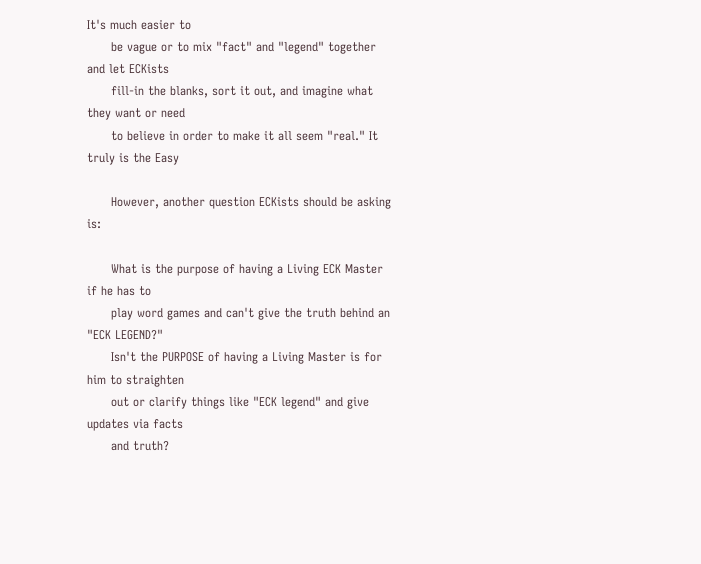It's much easier to
      be vague or to mix "fact" and "legend" together and let ECKists
      fill-in the blanks, sort it out, and imagine what they want or need
      to believe in order to make it all seem "real." It truly is the Easy

      However, another question ECKists should be asking is:

      What is the purpose of having a Living ECK Master if he has to
      play word games and can't give the truth behind an "ECK LEGEND?"
      Isn't the PURPOSE of having a Living Master is for him to straighten
      out or clarify things like "ECK legend" and give updates via facts
      and truth?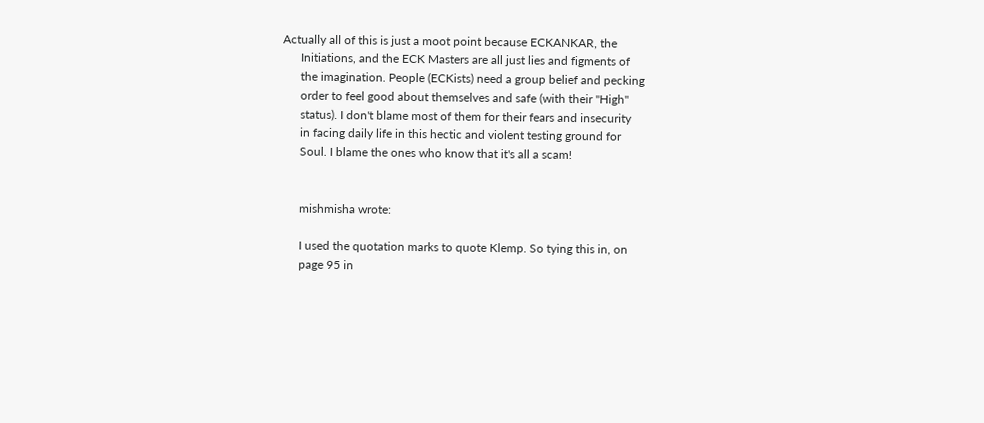Actually all of this is just a moot point because ECKANKAR, the
      Initiations, and the ECK Masters are all just lies and figments of
      the imagination. People (ECKists) need a group belief and pecking
      order to feel good about themselves and safe (with their "High"
      status). I don't blame most of them for their fears and insecurity
      in facing daily life in this hectic and violent testing ground for
      Soul. I blame the ones who know that it's all a scam!


      mishmisha wrote:

      I used the quotation marks to quote Klemp. So tying this in, on
      page 95 in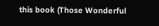this book (Those Wonderful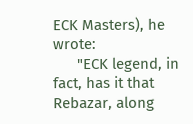ECK Masters), he wrote:
      "ECK legend, in fact, has it that Rebazar, along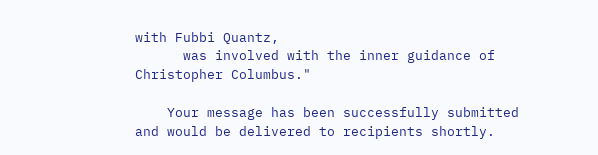with Fubbi Quantz,
      was involved with the inner guidance of Christopher Columbus."

    Your message has been successfully submitted and would be delivered to recipients shortly.